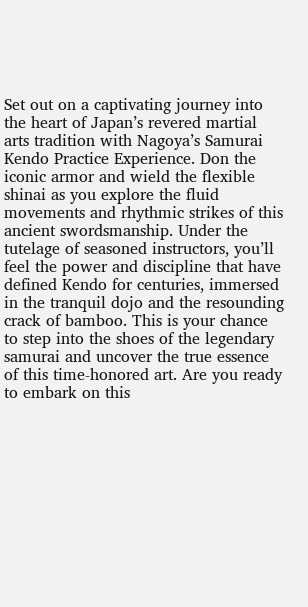Set out on a captivating journey into the heart of Japan’s revered martial arts tradition with Nagoya’s Samurai Kendo Practice Experience. Don the iconic armor and wield the flexible shinai as you explore the fluid movements and rhythmic strikes of this ancient swordsmanship. Under the tutelage of seasoned instructors, you’ll feel the power and discipline that have defined Kendo for centuries, immersed in the tranquil dojo and the resounding crack of bamboo. This is your chance to step into the shoes of the legendary samurai and uncover the true essence of this time-honored art. Are you ready to embark on this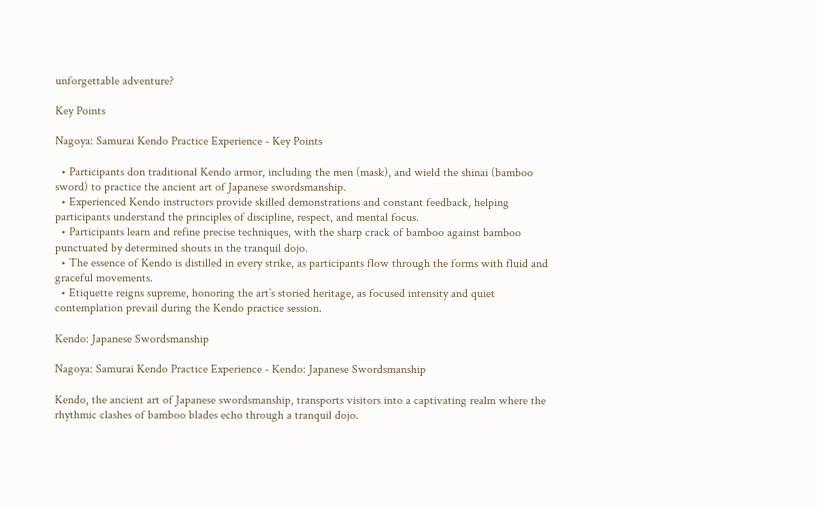unforgettable adventure?

Key Points

Nagoya: Samurai Kendo Practice Experience - Key Points

  • Participants don traditional Kendo armor, including the men (mask), and wield the shinai (bamboo sword) to practice the ancient art of Japanese swordsmanship.
  • Experienced Kendo instructors provide skilled demonstrations and constant feedback, helping participants understand the principles of discipline, respect, and mental focus.
  • Participants learn and refine precise techniques, with the sharp crack of bamboo against bamboo punctuated by determined shouts in the tranquil dojo.
  • The essence of Kendo is distilled in every strike, as participants flow through the forms with fluid and graceful movements.
  • Etiquette reigns supreme, honoring the art’s storied heritage, as focused intensity and quiet contemplation prevail during the Kendo practice session.

Kendo: Japanese Swordsmanship

Nagoya: Samurai Kendo Practice Experience - Kendo: Japanese Swordsmanship

Kendo, the ancient art of Japanese swordsmanship, transports visitors into a captivating realm where the rhythmic clashes of bamboo blades echo through a tranquil dojo.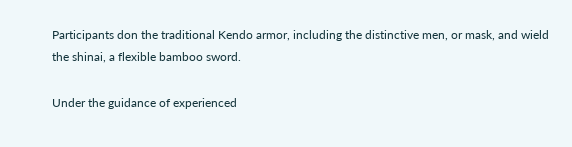Participants don the traditional Kendo armor, including the distinctive men, or mask, and wield the shinai, a flexible bamboo sword.

Under the guidance of experienced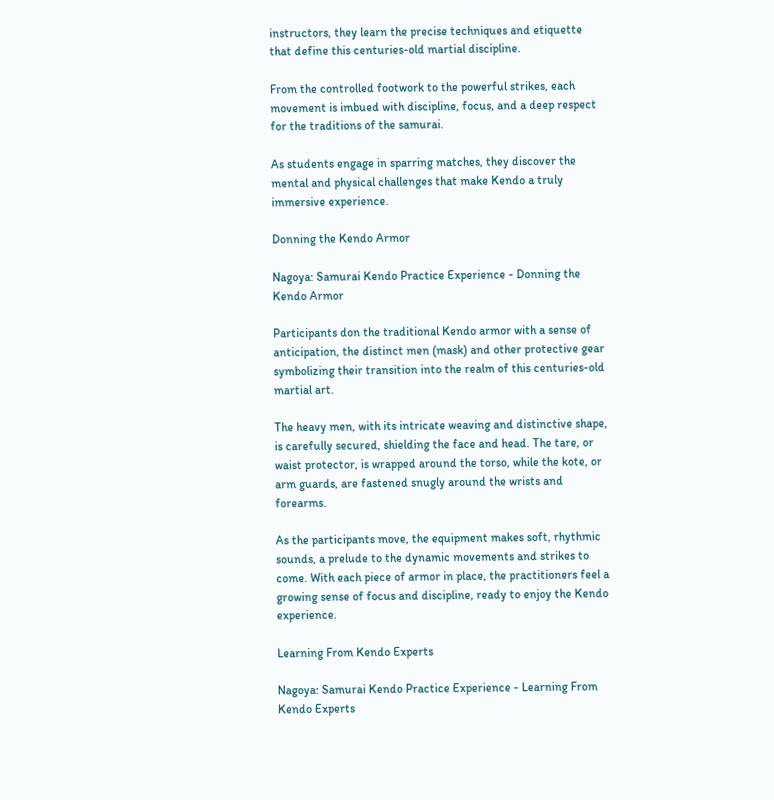instructors, they learn the precise techniques and etiquette that define this centuries-old martial discipline.

From the controlled footwork to the powerful strikes, each movement is imbued with discipline, focus, and a deep respect for the traditions of the samurai.

As students engage in sparring matches, they discover the mental and physical challenges that make Kendo a truly immersive experience.

Donning the Kendo Armor

Nagoya: Samurai Kendo Practice Experience - Donning the Kendo Armor

Participants don the traditional Kendo armor with a sense of anticipation, the distinct men (mask) and other protective gear symbolizing their transition into the realm of this centuries-old martial art.

The heavy men, with its intricate weaving and distinctive shape, is carefully secured, shielding the face and head. The tare, or waist protector, is wrapped around the torso, while the kote, or arm guards, are fastened snugly around the wrists and forearms.

As the participants move, the equipment makes soft, rhythmic sounds, a prelude to the dynamic movements and strikes to come. With each piece of armor in place, the practitioners feel a growing sense of focus and discipline, ready to enjoy the Kendo experience.

Learning From Kendo Experts

Nagoya: Samurai Kendo Practice Experience - Learning From Kendo Experts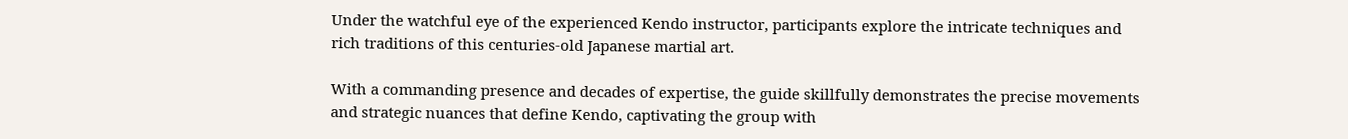Under the watchful eye of the experienced Kendo instructor, participants explore the intricate techniques and rich traditions of this centuries-old Japanese martial art.

With a commanding presence and decades of expertise, the guide skillfully demonstrates the precise movements and strategic nuances that define Kendo, captivating the group with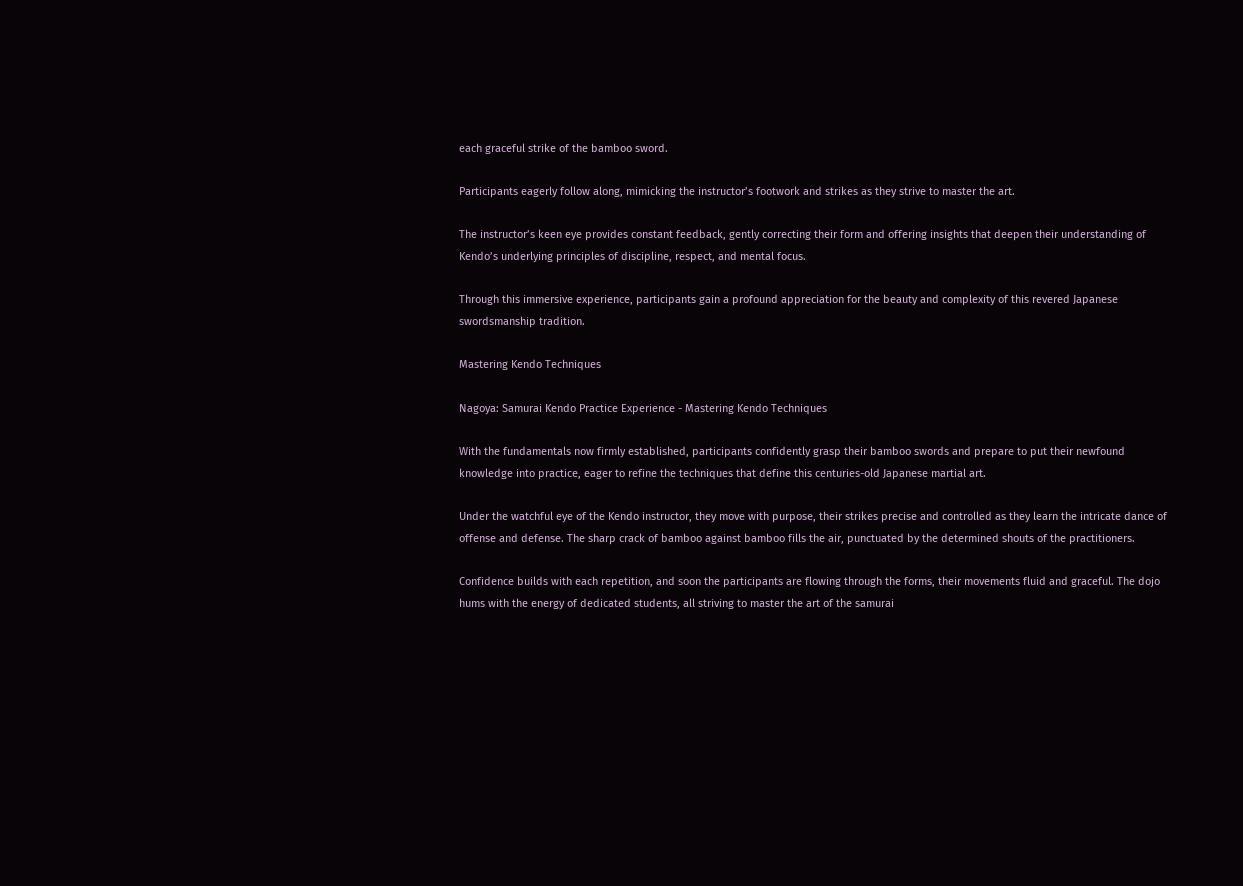each graceful strike of the bamboo sword.

Participants eagerly follow along, mimicking the instructor’s footwork and strikes as they strive to master the art.

The instructor’s keen eye provides constant feedback, gently correcting their form and offering insights that deepen their understanding of Kendo’s underlying principles of discipline, respect, and mental focus.

Through this immersive experience, participants gain a profound appreciation for the beauty and complexity of this revered Japanese swordsmanship tradition.

Mastering Kendo Techniques

Nagoya: Samurai Kendo Practice Experience - Mastering Kendo Techniques

With the fundamentals now firmly established, participants confidently grasp their bamboo swords and prepare to put their newfound knowledge into practice, eager to refine the techniques that define this centuries-old Japanese martial art.

Under the watchful eye of the Kendo instructor, they move with purpose, their strikes precise and controlled as they learn the intricate dance of offense and defense. The sharp crack of bamboo against bamboo fills the air, punctuated by the determined shouts of the practitioners.

Confidence builds with each repetition, and soon the participants are flowing through the forms, their movements fluid and graceful. The dojo hums with the energy of dedicated students, all striving to master the art of the samurai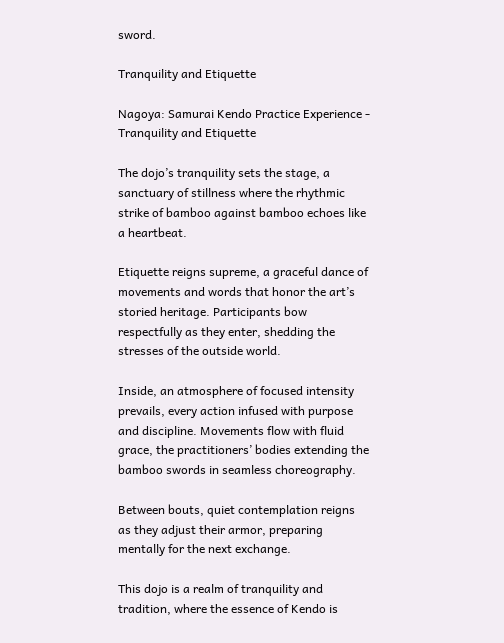sword.

Tranquility and Etiquette

Nagoya: Samurai Kendo Practice Experience - Tranquility and Etiquette

The dojo’s tranquility sets the stage, a sanctuary of stillness where the rhythmic strike of bamboo against bamboo echoes like a heartbeat.

Etiquette reigns supreme, a graceful dance of movements and words that honor the art’s storied heritage. Participants bow respectfully as they enter, shedding the stresses of the outside world.

Inside, an atmosphere of focused intensity prevails, every action infused with purpose and discipline. Movements flow with fluid grace, the practitioners’ bodies extending the bamboo swords in seamless choreography.

Between bouts, quiet contemplation reigns as they adjust their armor, preparing mentally for the next exchange.

This dojo is a realm of tranquility and tradition, where the essence of Kendo is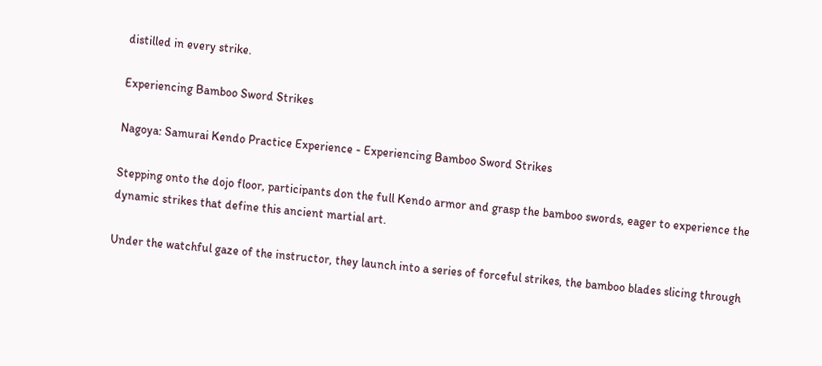distilled in every strike.

Experiencing Bamboo Sword Strikes

Nagoya: Samurai Kendo Practice Experience - Experiencing Bamboo Sword Strikes

Stepping onto the dojo floor, participants don the full Kendo armor and grasp the bamboo swords, eager to experience the dynamic strikes that define this ancient martial art.

Under the watchful gaze of the instructor, they launch into a series of forceful strikes, the bamboo blades slicing through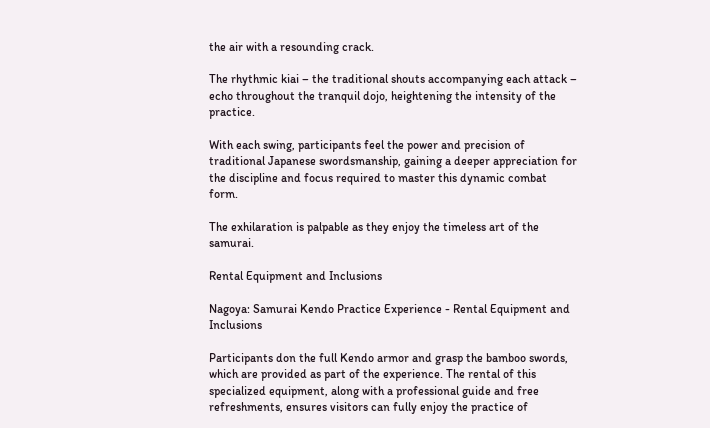the air with a resounding crack.

The rhythmic kiai – the traditional shouts accompanying each attack – echo throughout the tranquil dojo, heightening the intensity of the practice.

With each swing, participants feel the power and precision of traditional Japanese swordsmanship, gaining a deeper appreciation for the discipline and focus required to master this dynamic combat form.

The exhilaration is palpable as they enjoy the timeless art of the samurai.

Rental Equipment and Inclusions

Nagoya: Samurai Kendo Practice Experience - Rental Equipment and Inclusions

Participants don the full Kendo armor and grasp the bamboo swords, which are provided as part of the experience. The rental of this specialized equipment, along with a professional guide and free refreshments, ensures visitors can fully enjoy the practice of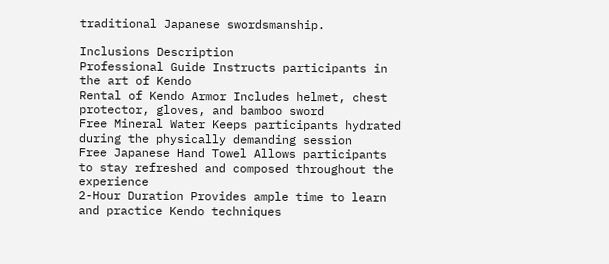traditional Japanese swordsmanship.

Inclusions Description
Professional Guide Instructs participants in the art of Kendo
Rental of Kendo Armor Includes helmet, chest protector, gloves, and bamboo sword
Free Mineral Water Keeps participants hydrated during the physically demanding session
Free Japanese Hand Towel Allows participants to stay refreshed and composed throughout the experience
2-Hour Duration Provides ample time to learn and practice Kendo techniques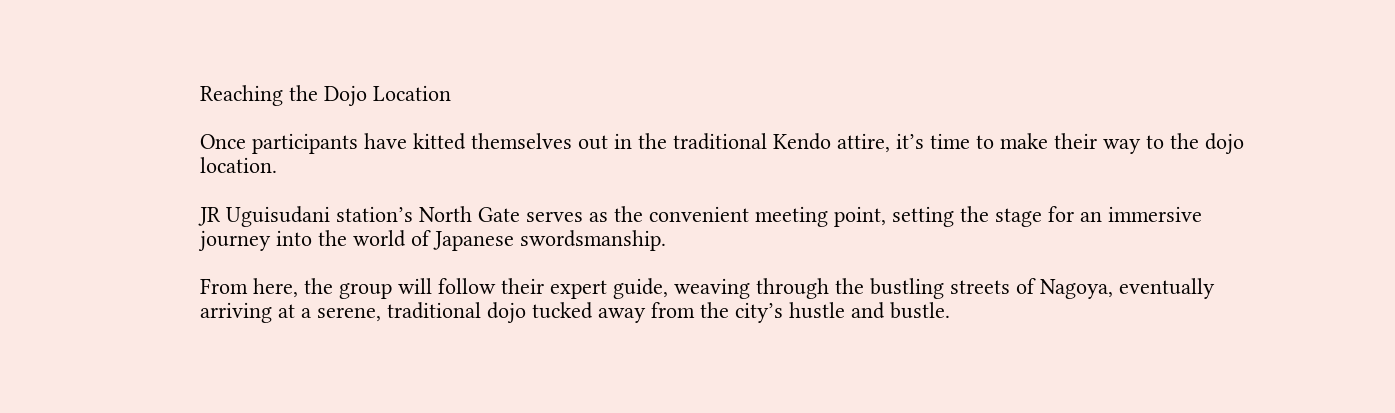Reaching the Dojo Location

Once participants have kitted themselves out in the traditional Kendo attire, it’s time to make their way to the dojo location.

JR Uguisudani station’s North Gate serves as the convenient meeting point, setting the stage for an immersive journey into the world of Japanese swordsmanship.

From here, the group will follow their expert guide, weaving through the bustling streets of Nagoya, eventually arriving at a serene, traditional dojo tucked away from the city’s hustle and bustle.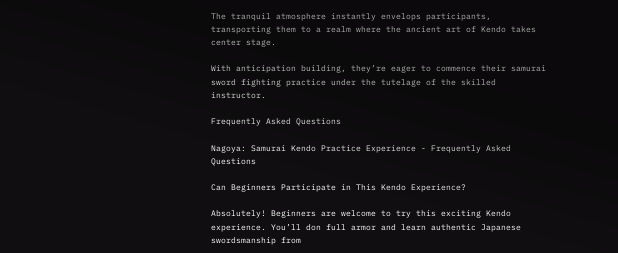The tranquil atmosphere instantly envelops participants, transporting them to a realm where the ancient art of Kendo takes center stage.

With anticipation building, they’re eager to commence their samurai sword fighting practice under the tutelage of the skilled instructor.

Frequently Asked Questions

Nagoya: Samurai Kendo Practice Experience - Frequently Asked Questions

Can Beginners Participate in This Kendo Experience?

Absolutely! Beginners are welcome to try this exciting Kendo experience. You’ll don full armor and learn authentic Japanese swordsmanship from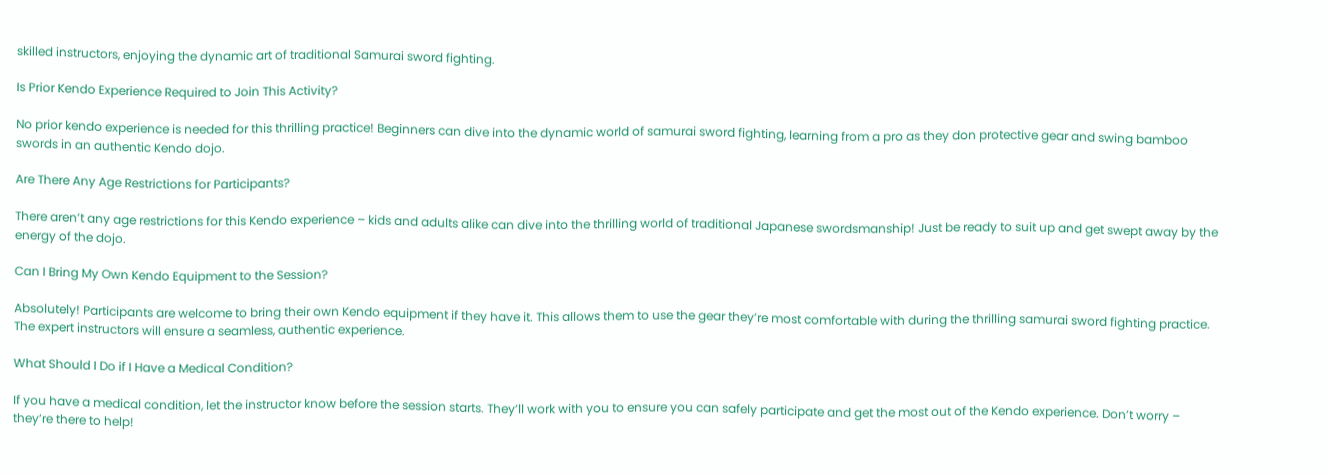skilled instructors, enjoying the dynamic art of traditional Samurai sword fighting.

Is Prior Kendo Experience Required to Join This Activity?

No prior kendo experience is needed for this thrilling practice! Beginners can dive into the dynamic world of samurai sword fighting, learning from a pro as they don protective gear and swing bamboo swords in an authentic Kendo dojo.

Are There Any Age Restrictions for Participants?

There aren’t any age restrictions for this Kendo experience – kids and adults alike can dive into the thrilling world of traditional Japanese swordsmanship! Just be ready to suit up and get swept away by the energy of the dojo.

Can I Bring My Own Kendo Equipment to the Session?

Absolutely! Participants are welcome to bring their own Kendo equipment if they have it. This allows them to use the gear they’re most comfortable with during the thrilling samurai sword fighting practice. The expert instructors will ensure a seamless, authentic experience.

What Should I Do if I Have a Medical Condition?

If you have a medical condition, let the instructor know before the session starts. They’ll work with you to ensure you can safely participate and get the most out of the Kendo experience. Don’t worry – they’re there to help!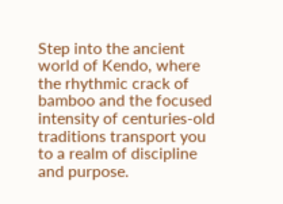Step into the ancient world of Kendo, where the rhythmic crack of bamboo and the focused intensity of centuries-old traditions transport you to a realm of discipline and purpose.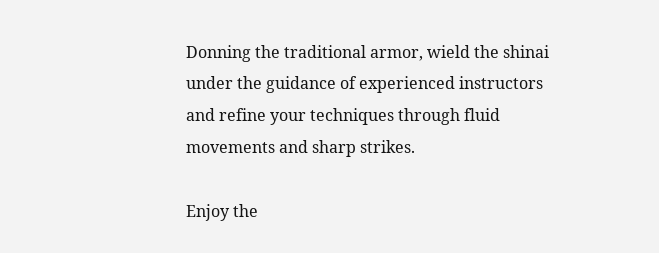Donning the traditional armor, wield the shinai under the guidance of experienced instructors and refine your techniques through fluid movements and sharp strikes.

Enjoy the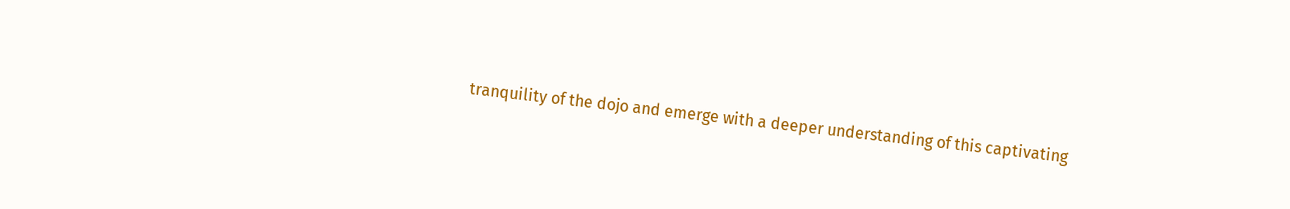tranquility of the dojo and emerge with a deeper understanding of this captivating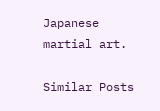Japanese martial art.

Similar Posts